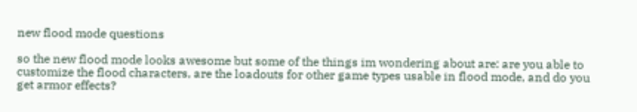new flood mode questions

so the new flood mode looks awesome but some of the things im wondering about are: are you able to customize the flood characters, are the loadouts for other game types usable in flood mode, and do you get armor effects?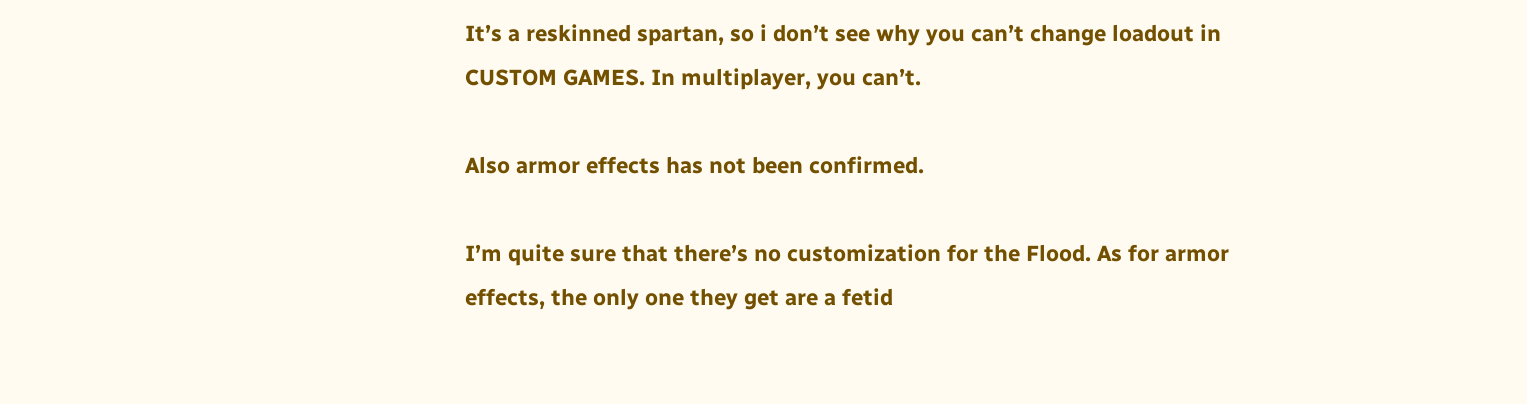It’s a reskinned spartan, so i don’t see why you can’t change loadout in CUSTOM GAMES. In multiplayer, you can’t.

Also armor effects has not been confirmed.

I’m quite sure that there’s no customization for the Flood. As for armor effects, the only one they get are a fetid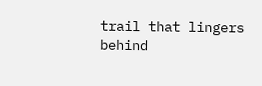trail that lingers behind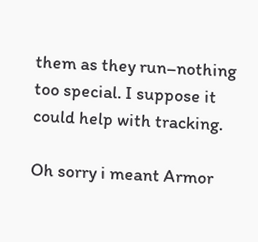them as they run–nothing too special. I suppose it could help with tracking.

Oh sorry i meant Armor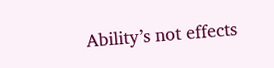Ability’s not effects